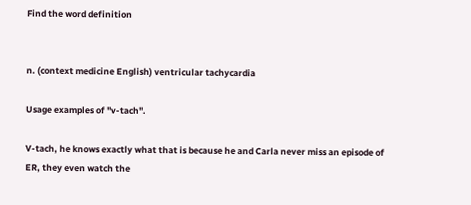Find the word definition


n. (context medicine English) ventricular tachycardia

Usage examples of "v-tach".

V-tach, he knows exactly what that is because he and Carla never miss an episode of ER, they even watch the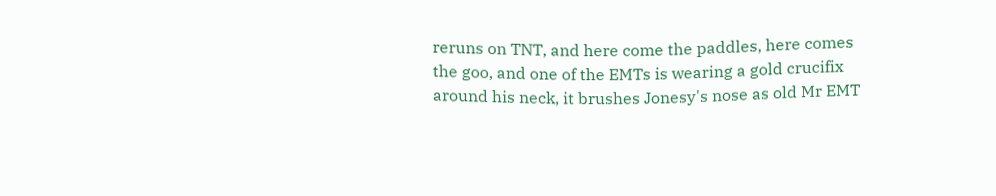reruns on TNT, and here come the paddles, here comes the goo, and one of the EMTs is wearing a gold crucifix around his neck, it brushes Jonesy's nose as old Mr EMT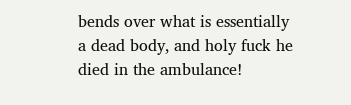bends over what is essentially a dead body, and holy fuck he died in the ambulance!